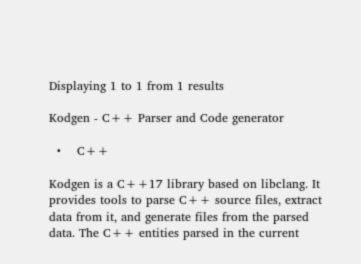Displaying 1 to 1 from 1 results

Kodgen - C++ Parser and Code generator

  •    C++

Kodgen is a C++17 library based on libclang. It provides tools to parse C++ source files, extract data from it, and generate files from the parsed data. The C++ entities parsed in the current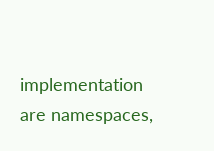implementation are namespaces,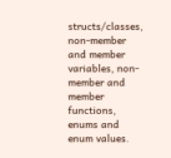structs/classes, non-member and member variables, non-member and member functions, enums and enum values.